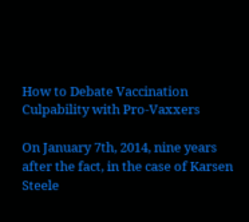How to Debate Vaccination Culpability with Pro-Vaxxers

On January 7th, 2014, nine years after the fact, in the case of Karsen Steele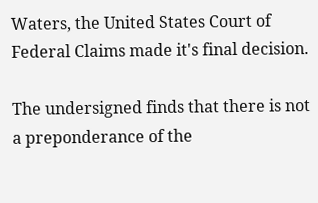Waters, the United States Court of Federal Claims made it's final decision.

The undersigned finds that there is not a preponderance of the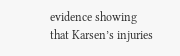evidence showing that Karsen’s injuries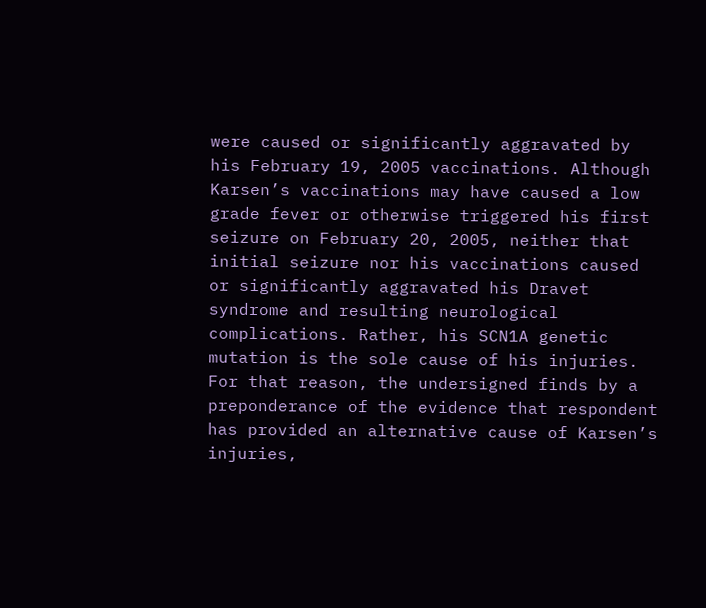were caused or significantly aggravated by his February 19, 2005 vaccinations. Although Karsen’s vaccinations may have caused a low grade fever or otherwise triggered his first seizure on February 20, 2005, neither that initial seizure nor his vaccinations caused or significantly aggravated his Dravet syndrome and resulting neurological complications. Rather, his SCN1A genetic mutation is the sole cause of his injuries. For that reason, the undersigned finds by a preponderance of the evidence that respondent has provided an alternative cause of Karsen’s injuries,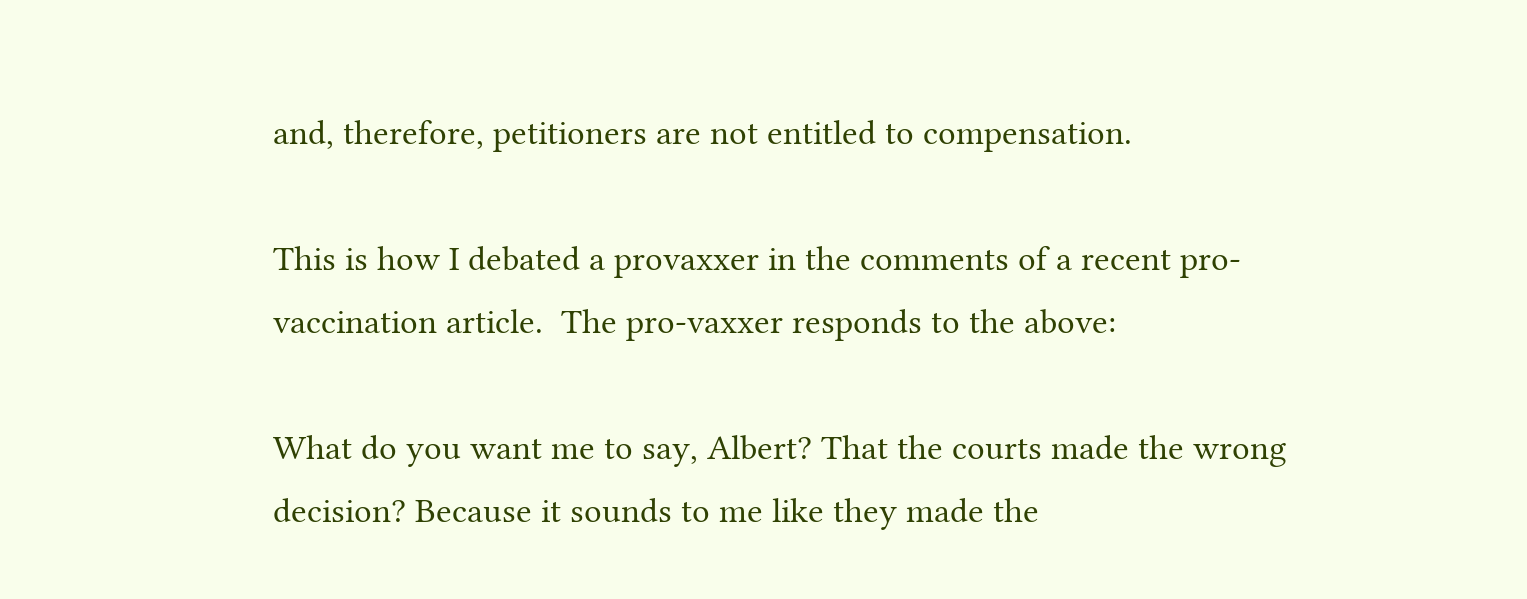and, therefore, petitioners are not entitled to compensation.

This is how I debated a provaxxer in the comments of a recent pro-vaccination article.  The pro-vaxxer responds to the above:

What do you want me to say, Albert? That the courts made the wrong decision? Because it sounds to me like they made the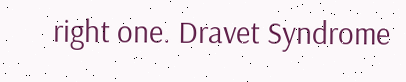right one. Dravet Syndrome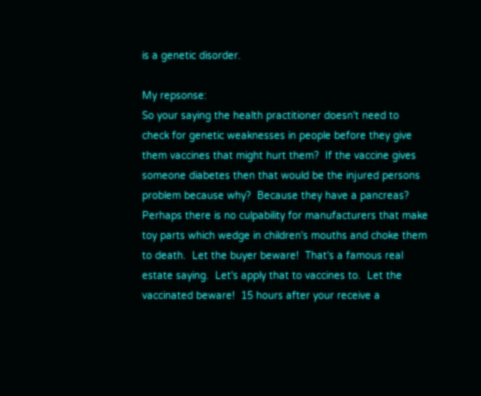is a genetic disorder.

My repsonse:
So your saying the health practitioner doesn't need to check for genetic weaknesses in people before they give them vaccines that might hurt them?  If the vaccine gives someone diabetes then that would be the injured persons problem because why?  Because they have a pancreas?  Perhaps there is no culpability for manufacturers that make toy parts which wedge in children's mouths and choke them to death.  Let the buyer beware!  That's a famous real estate saying.  Let's apply that to vaccines to.  Let the vaccinated beware!  15 hours after your receive a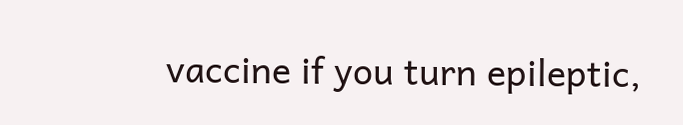vaccine if you turn epileptic,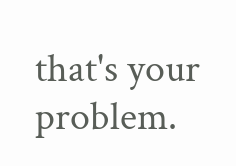that's your problem.